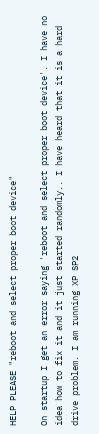HELP PLEASE "reboot and select proper boot device"

On startup I get an error saying 'reboot and select proper boot device'. I have no idea how to fix it and it just started randomly.. I have heard that it is a hard drive problem. I am running XP SP2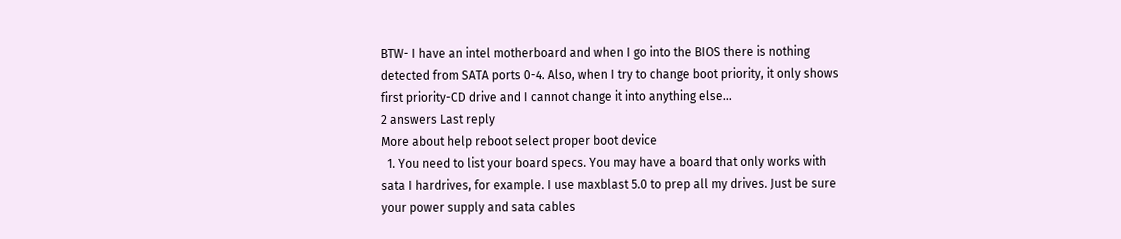BTW- I have an intel motherboard and when I go into the BIOS there is nothing detected from SATA ports 0-4. Also, when I try to change boot priority, it only shows first priority-CD drive and I cannot change it into anything else...
2 answers Last reply
More about help reboot select proper boot device
  1. You need to list your board specs. You may have a board that only works with sata I hardrives, for example. I use maxblast 5.0 to prep all my drives. Just be sure your power supply and sata cables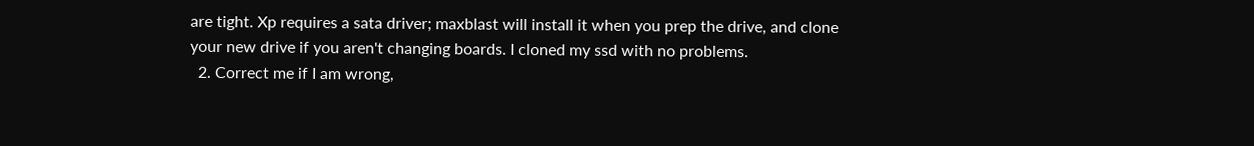are tight. Xp requires a sata driver; maxblast will install it when you prep the drive, and clone your new drive if you aren't changing boards. I cloned my ssd with no problems.
  2. Correct me if I am wrong,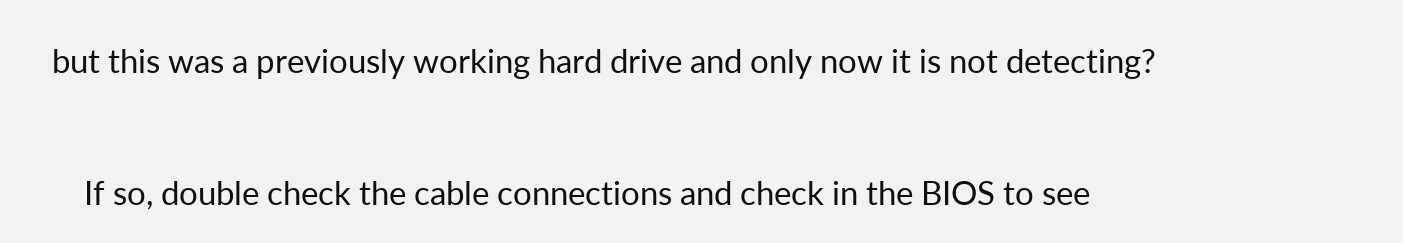but this was a previously working hard drive and only now it is not detecting?

    If so, double check the cable connections and check in the BIOS to see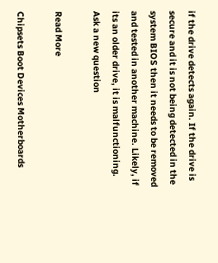if the drive detects again. If the drive is secure and it is not being detected in the system BIOS then it needs to be removed and tested in another machine. Likely, if its an older drive, it is malfunctioning.
Ask a new question

Read More

Chipsets Boot Devices Motherboards